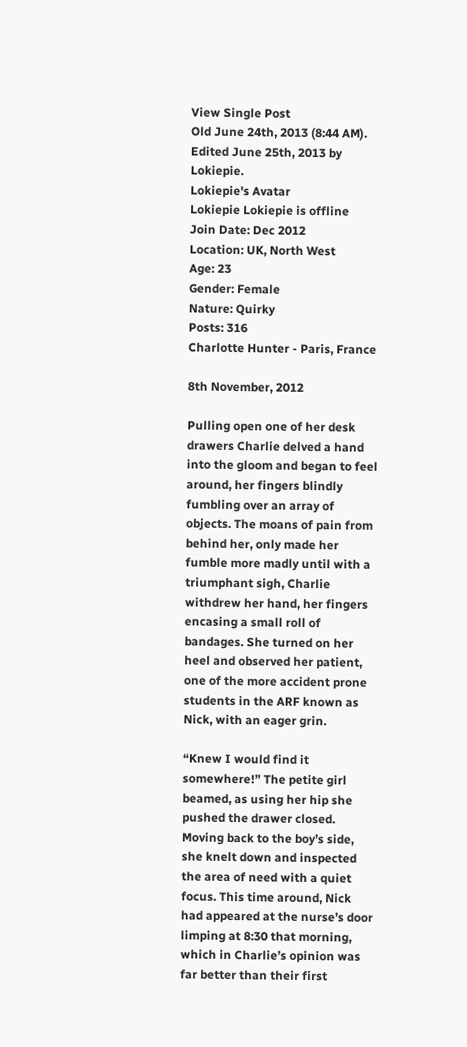View Single Post
Old June 24th, 2013 (8:44 AM). Edited June 25th, 2013 by Lokiepie.
Lokiepie's Avatar
Lokiepie Lokiepie is offline
Join Date: Dec 2012
Location: UK, North West
Age: 23
Gender: Female
Nature: Quirky
Posts: 316
Charlotte Hunter - Paris, France

8th November, 2012

Pulling open one of her desk drawers Charlie delved a hand into the gloom and began to feel around, her fingers blindly fumbling over an array of objects. The moans of pain from behind her, only made her fumble more madly until with a triumphant sigh, Charlie withdrew her hand, her fingers encasing a small roll of bandages. She turned on her heel and observed her patient, one of the more accident prone students in the ARF known as Nick, with an eager grin.

“Knew I would find it somewhere!” The petite girl beamed, as using her hip she pushed the drawer closed. Moving back to the boy’s side, she knelt down and inspected the area of need with a quiet focus. This time around, Nick had appeared at the nurse’s door limping at 8:30 that morning, which in Charlie’s opinion was far better than their first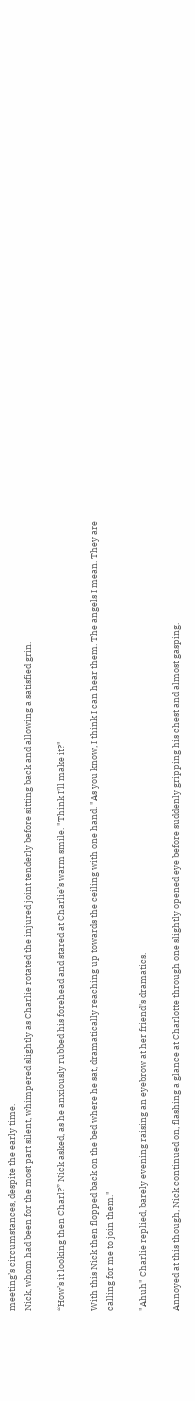meeting’s circumstances, despite the early time.
Nick, whom had been for the most part silent, whimpered slightly as Charlie rotated the injured joint tenderly before sitting back and allowing a satisfied grin.

“How’s it looking then Charl?” Nick asked, as he anxiously rubbed his forehead and stared at Charlie’s warm smile. "Think I'll make it?"

With this Nick then flopped back on the bed where he sat, dramatically reaching up towards the ceiling with one hand. "As you know, I think I can hear them. The angels I mean. They are calling for me to join them."

"Ahuh" Charlie replied, barely evening raising an eyebrow at her friend's dramatics.

Annoyed at this though, Nick continued on, flashing a glance at Charlotte through one slightly opened eye before suddenly gripping his chest and almost gasping.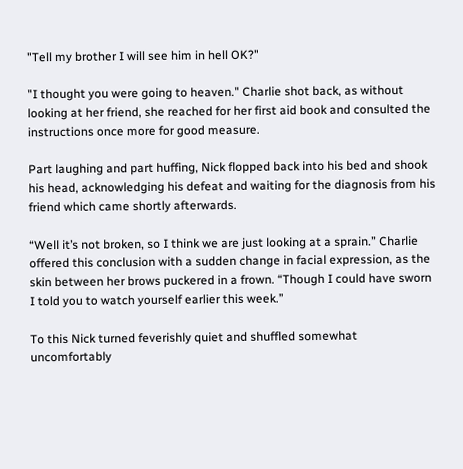"Tell my brother I will see him in hell OK?"

"I thought you were going to heaven." Charlie shot back, as without looking at her friend, she reached for her first aid book and consulted the instructions once more for good measure.

Part laughing and part huffing, Nick flopped back into his bed and shook his head, acknowledging his defeat and waiting for the diagnosis from his friend which came shortly afterwards.

“Well it’s not broken, so I think we are just looking at a sprain.” Charlie offered this conclusion with a sudden change in facial expression, as the skin between her brows puckered in a frown. “Though I could have sworn I told you to watch yourself earlier this week.”

To this Nick turned feverishly quiet and shuffled somewhat uncomfortably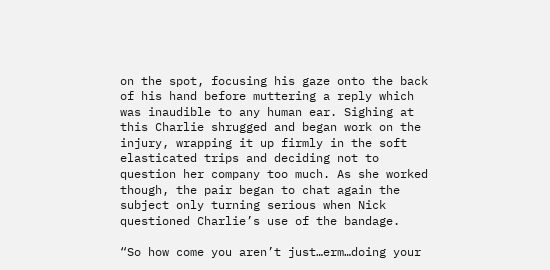on the spot, focusing his gaze onto the back of his hand before muttering a reply which was inaudible to any human ear. Sighing at this Charlie shrugged and began work on the injury, wrapping it up firmly in the soft elasticated trips and deciding not to question her company too much. As she worked though, the pair began to chat again the subject only turning serious when Nick questioned Charlie’s use of the bandage.

“So how come you aren’t just…erm…doing your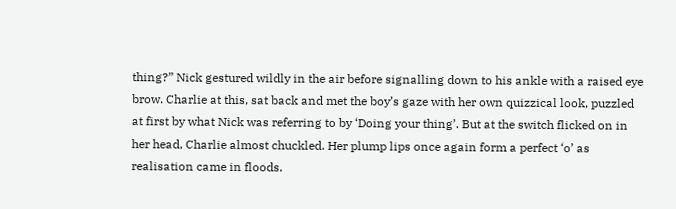thing?” Nick gestured wildly in the air before signalling down to his ankle with a raised eye brow. Charlie at this, sat back and met the boy’s gaze with her own quizzical look, puzzled at first by what Nick was referring to by ‘Doing your thing’. But at the switch flicked on in her head, Charlie almost chuckled. Her plump lips once again form a perfect ‘o’ as realisation came in floods.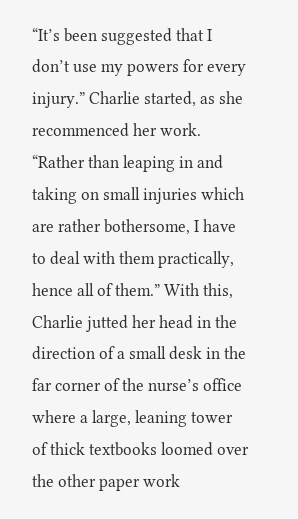“It’s been suggested that I don’t use my powers for every injury.” Charlie started, as she recommenced her work. “Rather than leaping in and taking on small injuries which are rather bothersome, I have to deal with them practically, hence all of them.” With this, Charlie jutted her head in the direction of a small desk in the far corner of the nurse’s office where a large, leaning tower of thick textbooks loomed over the other paper work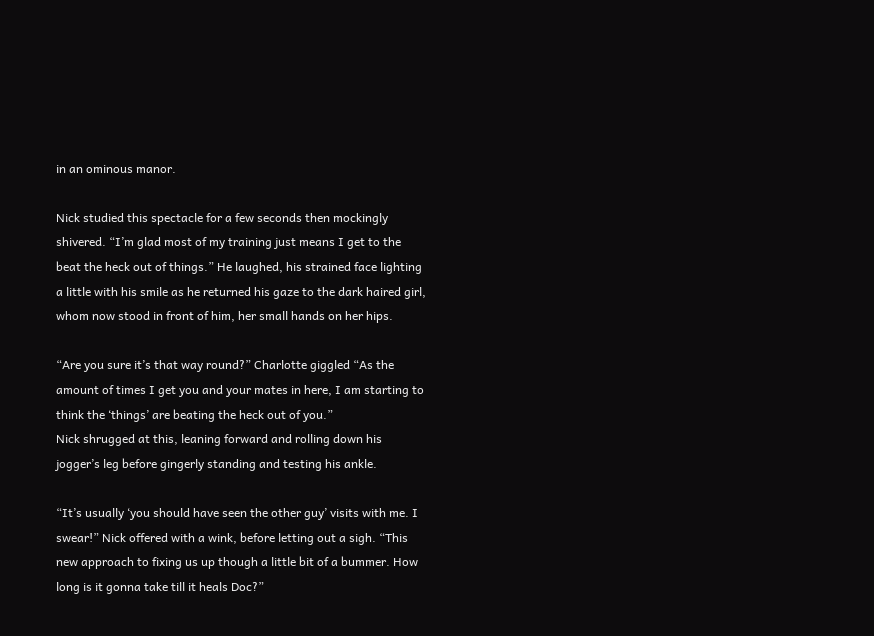in an ominous manor.

Nick studied this spectacle for a few seconds then mockingly shivered. “I’m glad most of my training just means I get to the beat the heck out of things.” He laughed, his strained face lighting a little with his smile as he returned his gaze to the dark haired girl, whom now stood in front of him, her small hands on her hips.

“Are you sure it’s that way round?” Charlotte giggled “As the amount of times I get you and your mates in here, I am starting to think the ‘things’ are beating the heck out of you.”
Nick shrugged at this, leaning forward and rolling down his jogger’s leg before gingerly standing and testing his ankle.

“It’s usually ‘you should have seen the other guy’ visits with me. I swear!” Nick offered with a wink, before letting out a sigh. “This new approach to fixing us up though a little bit of a bummer. How long is it gonna take till it heals Doc?”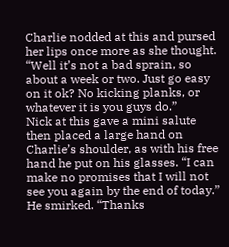Charlie nodded at this and pursed her lips once more as she thought. “Well it’s not a bad sprain, so about a week or two. Just go easy on it ok? No kicking planks, or whatever it is you guys do.”
Nick at this gave a mini salute then placed a large hand on Charlie’s shoulder, as with his free hand he put on his glasses. “I can make no promises that I will not see you again by the end of today.” He smirked. “Thanks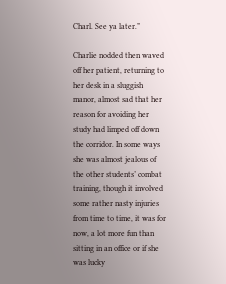Charl. See ya later.”

Charlie nodded then waved off her patient, returning to her desk in a sluggish manor, almost sad that her reason for avoiding her study had limped off down the corridor. In some ways she was almost jealous of the other students’ combat training, though it involved some rather nasty injuries from time to time, it was for now, a lot more fun than sitting in an office or if she was lucky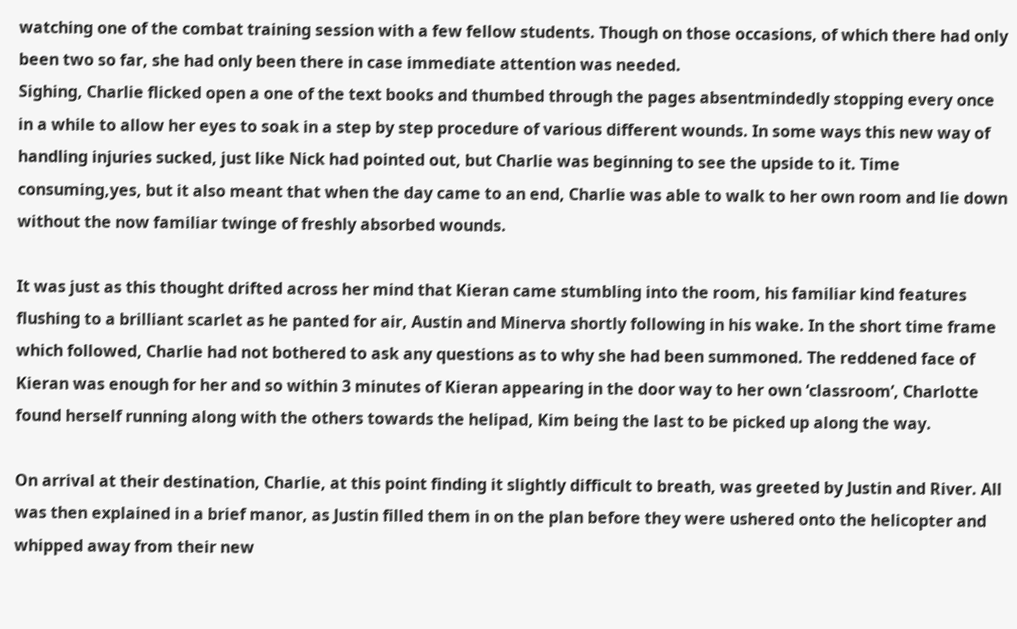watching one of the combat training session with a few fellow students. Though on those occasions, of which there had only been two so far, she had only been there in case immediate attention was needed.
Sighing, Charlie flicked open a one of the text books and thumbed through the pages absentmindedly stopping every once in a while to allow her eyes to soak in a step by step procedure of various different wounds. In some ways this new way of handling injuries sucked, just like Nick had pointed out, but Charlie was beginning to see the upside to it. Time consuming,yes, but it also meant that when the day came to an end, Charlie was able to walk to her own room and lie down without the now familiar twinge of freshly absorbed wounds.

It was just as this thought drifted across her mind that Kieran came stumbling into the room, his familiar kind features flushing to a brilliant scarlet as he panted for air, Austin and Minerva shortly following in his wake. In the short time frame which followed, Charlie had not bothered to ask any questions as to why she had been summoned. The reddened face of Kieran was enough for her and so within 3 minutes of Kieran appearing in the door way to her own ‘classroom’, Charlotte found herself running along with the others towards the helipad, Kim being the last to be picked up along the way.

On arrival at their destination, Charlie, at this point finding it slightly difficult to breath, was greeted by Justin and River. All was then explained in a brief manor, as Justin filled them in on the plan before they were ushered onto the helicopter and whipped away from their new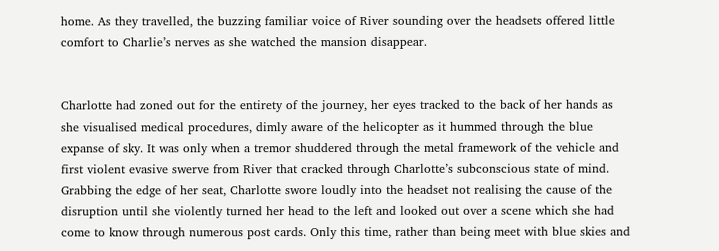home. As they travelled, the buzzing familiar voice of River sounding over the headsets offered little comfort to Charlie’s nerves as she watched the mansion disappear.


Charlotte had zoned out for the entirety of the journey, her eyes tracked to the back of her hands as she visualised medical procedures, dimly aware of the helicopter as it hummed through the blue expanse of sky. It was only when a tremor shuddered through the metal framework of the vehicle and first violent evasive swerve from River that cracked through Charlotte’s subconscious state of mind. Grabbing the edge of her seat, Charlotte swore loudly into the headset not realising the cause of the disruption until she violently turned her head to the left and looked out over a scene which she had come to know through numerous post cards. Only this time, rather than being meet with blue skies and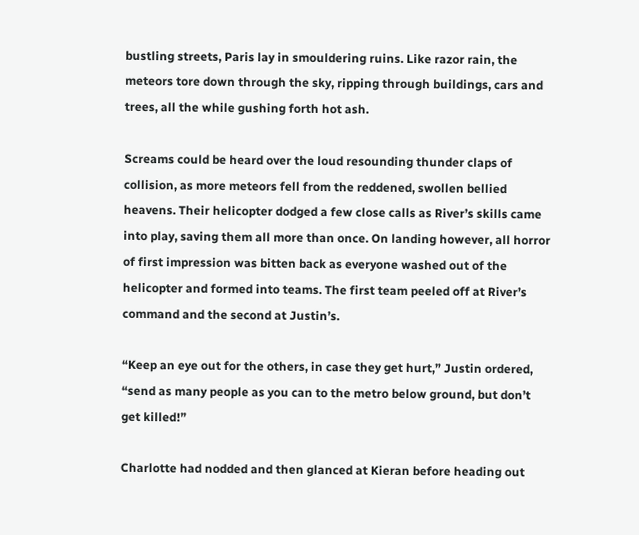bustling streets, Paris lay in smouldering ruins. Like razor rain, the meteors tore down through the sky, ripping through buildings, cars and trees, all the while gushing forth hot ash.

Screams could be heard over the loud resounding thunder claps of collision, as more meteors fell from the reddened, swollen bellied heavens. Their helicopter dodged a few close calls as River’s skills came into play, saving them all more than once. On landing however, all horror of first impression was bitten back as everyone washed out of the helicopter and formed into teams. The first team peeled off at River’s command and the second at Justin’s.

“Keep an eye out for the others, in case they get hurt,” Justin ordered, “send as many people as you can to the metro below ground, but don’t get killed!”

Charlotte had nodded and then glanced at Kieran before heading out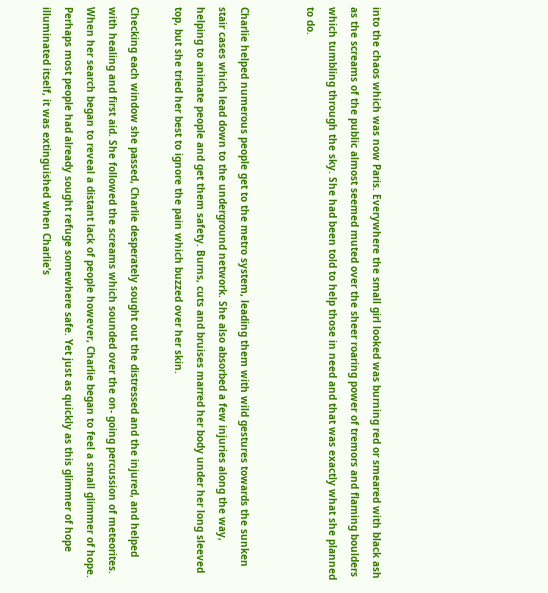into the chaos which was now Paris. Everywhere the small girl looked was burning red or smeared with black ash as the screams of the public almost seemed muted over the sheer roaring power of tremors and flaming boulders which tumbling through the sky. She had been told to help those in need and that was exactly what she planned to do.


Charlie helped numerous people get to the metro system, leading them with wild gestures towards the sunken stair cases which lead down to the underground network. She also absorbed a few injuries along the way, helping to animate people and get them safety. Burns, cuts and bruises marred her body under her long sleeved top, but she tried her best to ignore the pain which buzzed over her skin.

Checking each window she passed, Charlie desperately sought out the distressed and the injured, and helped with healing and first aid. She followed the screams which sounded over the on- going percussion of meteorites. When her search began to reveal a distant lack of people however, Charlie began to feel a small glimmer of hope. Perhaps most people had already sought refuge somewhere safe. Yet just as quickly as this glimmer of hope illuminated itself, it was extinguished when Charlie’s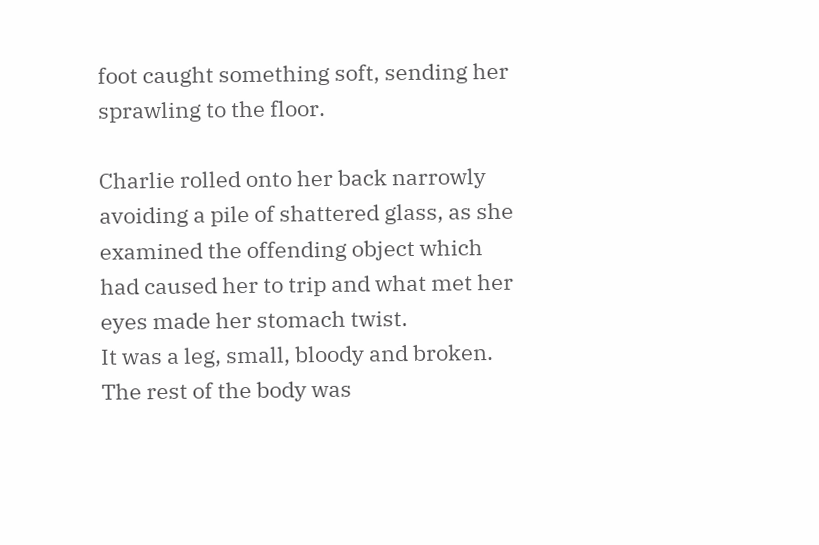foot caught something soft, sending her sprawling to the floor.

Charlie rolled onto her back narrowly avoiding a pile of shattered glass, as she examined the offending object which had caused her to trip and what met her eyes made her stomach twist.
It was a leg, small, bloody and broken. The rest of the body was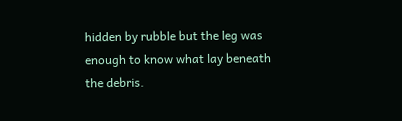hidden by rubble but the leg was enough to know what lay beneath the debris.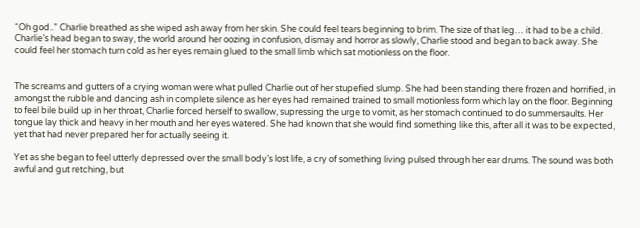“Oh god..” Charlie breathed as she wiped ash away from her skin. She could feel tears beginning to brim. The size of that leg… it had to be a child. Charlie’s head began to sway, the world around her oozing in confusion, dismay and horror as slowly, Charlie stood and began to back away. She could feel her stomach turn cold as her eyes remain glued to the small limb which sat motionless on the floor.


The screams and gutters of a crying woman were what pulled Charlie out of her stupefied slump. She had been standing there frozen and horrified, in amongst the rubble and dancing ash in complete silence as her eyes had remained trained to small motionless form which lay on the floor. Beginning to feel bile build up in her throat, Charlie forced herself to swallow, supressing the urge to vomit, as her stomach continued to do summersaults. Her tongue lay thick and heavy in her mouth and her eyes watered. She had known that she would find something like this, after all it was to be expected, yet that had never prepared her for actually seeing it.

Yet as she began to feel utterly depressed over the small body’s lost life, a cry of something living pulsed through her ear drums. The sound was both awful and gut retching, but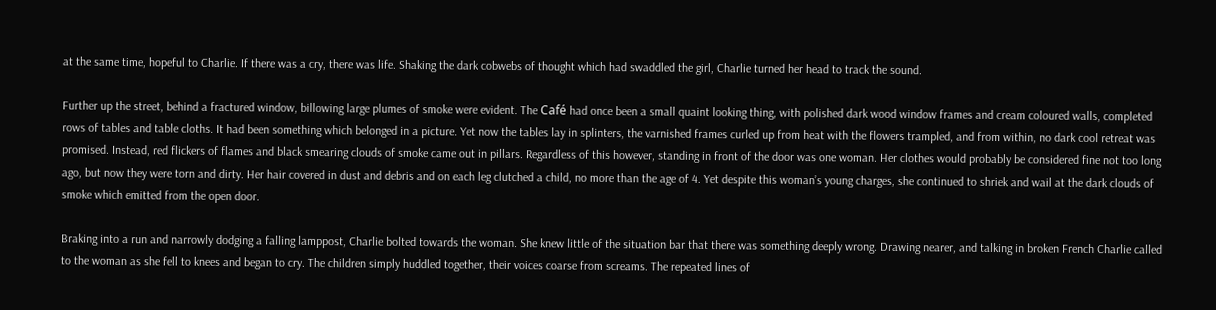at the same time, hopeful to Charlie. If there was a cry, there was life. Shaking the dark cobwebs of thought which had swaddled the girl, Charlie turned her head to track the sound.

Further up the street, behind a fractured window, billowing large plumes of smoke were evident. The Café had once been a small quaint looking thing, with polished dark wood window frames and cream coloured walls, completed rows of tables and table cloths. It had been something which belonged in a picture. Yet now the tables lay in splinters, the varnished frames curled up from heat with the flowers trampled, and from within, no dark cool retreat was promised. Instead, red flickers of flames and black smearing clouds of smoke came out in pillars. Regardless of this however, standing in front of the door was one woman. Her clothes would probably be considered fine not too long ago, but now they were torn and dirty. Her hair covered in dust and debris and on each leg clutched a child, no more than the age of 4. Yet despite this woman’s young charges, she continued to shriek and wail at the dark clouds of smoke which emitted from the open door.

Braking into a run and narrowly dodging a falling lamppost, Charlie bolted towards the woman. She knew little of the situation bar that there was something deeply wrong. Drawing nearer, and talking in broken French Charlie called to the woman as she fell to knees and began to cry. The children simply huddled together, their voices coarse from screams. The repeated lines of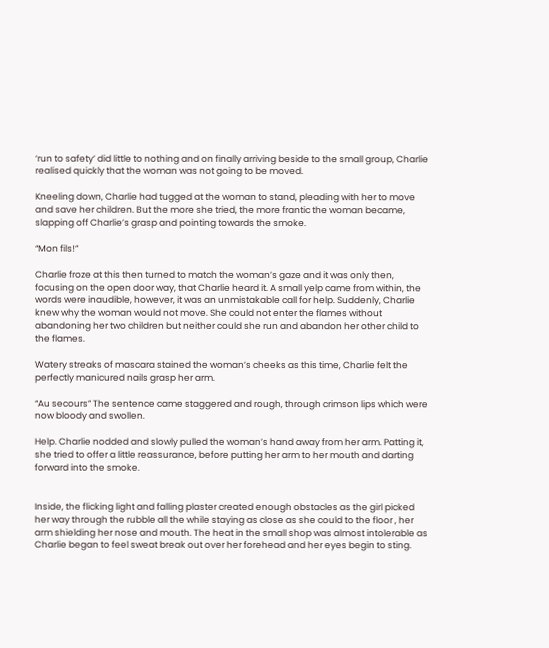‘run to safety’ did little to nothing and on finally arriving beside to the small group, Charlie realised quickly that the woman was not going to be moved.

Kneeling down, Charlie had tugged at the woman to stand, pleading with her to move and save her children. But the more she tried, the more frantic the woman became, slapping off Charlie’s grasp and pointing towards the smoke.

“Mon fils!”

Charlie froze at this then turned to match the woman’s gaze and it was only then, focusing on the open door way, that Charlie heard it. A small yelp came from within, the words were inaudible, however, it was an unmistakable call for help. Suddenly, Charlie knew why the woman would not move. She could not enter the flames without abandoning her two children but neither could she run and abandon her other child to the flames.

Watery streaks of mascara stained the woman’s cheeks as this time, Charlie felt the perfectly manicured nails grasp her arm.

“Au secours” The sentence came staggered and rough, through crimson lips which were now bloody and swollen.

Help. Charlie nodded and slowly pulled the woman’s hand away from her arm. Patting it, she tried to offer a little reassurance, before putting her arm to her mouth and darting forward into the smoke.


Inside, the flicking light and falling plaster created enough obstacles as the girl picked her way through the rubble all the while staying as close as she could to the floor , her arm shielding her nose and mouth. The heat in the small shop was almost intolerable as Charlie began to feel sweat break out over her forehead and her eyes begin to sting.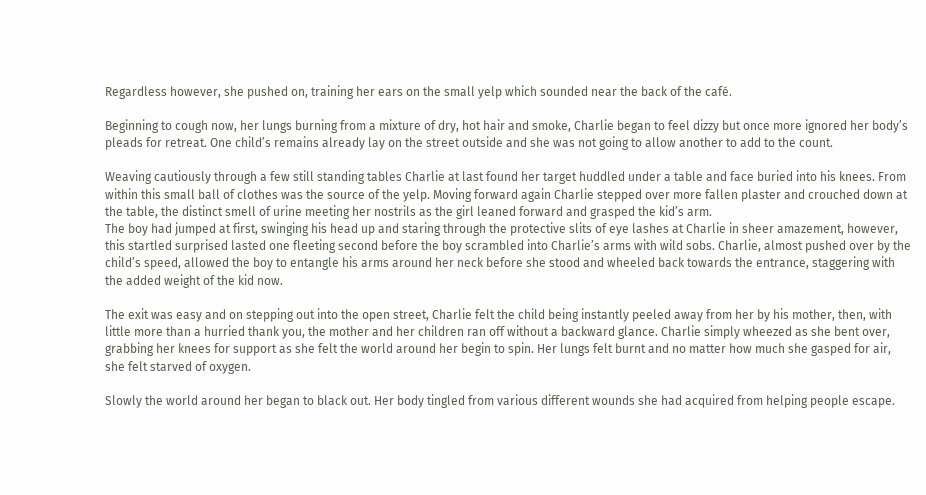Regardless however, she pushed on, training her ears on the small yelp which sounded near the back of the café.

Beginning to cough now, her lungs burning from a mixture of dry, hot hair and smoke, Charlie began to feel dizzy but once more ignored her body’s pleads for retreat. One child’s remains already lay on the street outside and she was not going to allow another to add to the count.

Weaving cautiously through a few still standing tables Charlie at last found her target huddled under a table and face buried into his knees. From within this small ball of clothes was the source of the yelp. Moving forward again Charlie stepped over more fallen plaster and crouched down at the table, the distinct smell of urine meeting her nostrils as the girl leaned forward and grasped the kid’s arm.
The boy had jumped at first, swinging his head up and staring through the protective slits of eye lashes at Charlie in sheer amazement, however, this startled surprised lasted one fleeting second before the boy scrambled into Charlie’s arms with wild sobs. Charlie, almost pushed over by the child’s speed, allowed the boy to entangle his arms around her neck before she stood and wheeled back towards the entrance, staggering with the added weight of the kid now.

The exit was easy and on stepping out into the open street, Charlie felt the child being instantly peeled away from her by his mother, then, with little more than a hurried thank you, the mother and her children ran off without a backward glance. Charlie simply wheezed as she bent over, grabbing her knees for support as she felt the world around her begin to spin. Her lungs felt burnt and no matter how much she gasped for air, she felt starved of oxygen.

Slowly the world around her began to black out. Her body tingled from various different wounds she had acquired from helping people escape.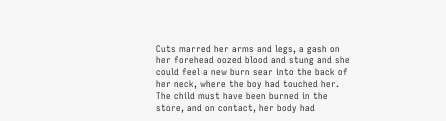Cuts marred her arms and legs, a gash on her forehead oozed blood and stung and she could feel a new burn sear into the back of her neck, where the boy had touched her. The child must have been burned in the store, and on contact, her body had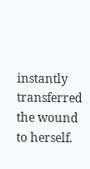instantly transferred the wound to herself.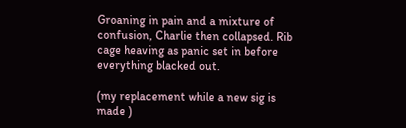Groaning in pain and a mixture of confusion, Charlie then collapsed. Rib cage heaving as panic set in before everything blacked out.

(my replacement while a new sig is made )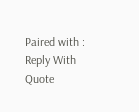Paired with :
Reply With Quote